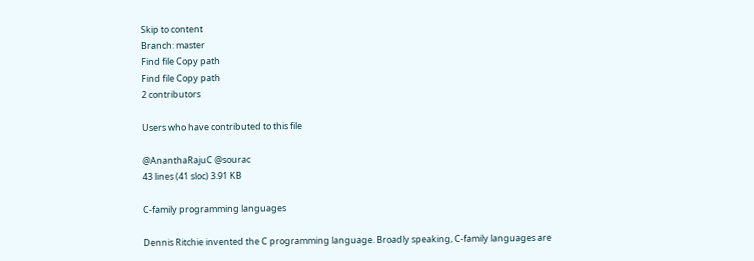Skip to content
Branch: master
Find file Copy path
Find file Copy path
2 contributors

Users who have contributed to this file

@AnanthaRajuC @sourac
43 lines (41 sloc) 3.91 KB

C-family programming languages

Dennis Ritchie invented the C programming language. Broadly speaking, C-family languages are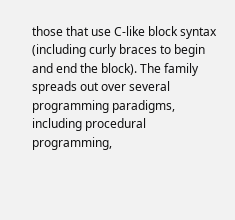those that use C-like block syntax (including curly braces to begin and end the block). The family spreads out over several programming paradigms, including procedural programming,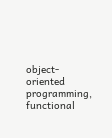object-oriented programming, functional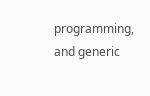programming, and generic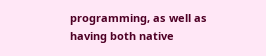programming, as well as having both native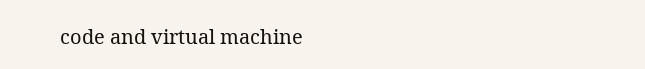code and virtual machine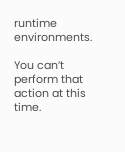runtime environments.

You can’t perform that action at this time.